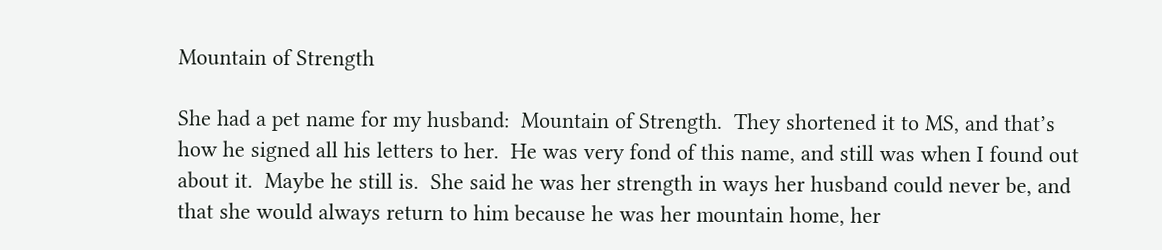Mountain of Strength

She had a pet name for my husband:  Mountain of Strength.  They shortened it to MS, and that’s how he signed all his letters to her.  He was very fond of this name, and still was when I found out about it.  Maybe he still is.  She said he was her strength in ways her husband could never be, and that she would always return to him because he was her mountain home, her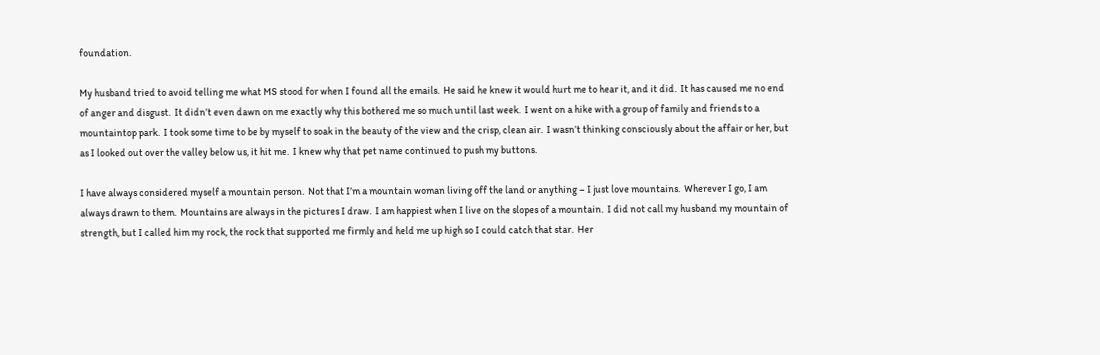foundation.

My husband tried to avoid telling me what MS stood for when I found all the emails.  He said he knew it would hurt me to hear it, and it did.  It has caused me no end of anger and disgust.  It didn’t even dawn on me exactly why this bothered me so much until last week.  I went on a hike with a group of family and friends to a mountaintop park.  I took some time to be by myself to soak in the beauty of the view and the crisp, clean air.  I wasn’t thinking consciously about the affair or her, but as I looked out over the valley below us, it hit me.  I knew why that pet name continued to push my buttons.

I have always considered myself a mountain person.  Not that I’m a mountain woman living off the land or anything – I just love mountains.  Wherever I go, I am always drawn to them.  Mountains are always in the pictures I draw.  I am happiest when I live on the slopes of a mountain.  I did not call my husband my mountain of strength, but I called him my rock, the rock that supported me firmly and held me up high so I could catch that star.  Her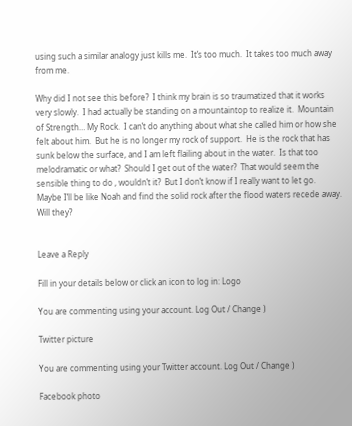using such a similar analogy just kills me.  It’s too much.  It takes too much away from me.

Why did I not see this before?  I think my brain is so traumatized that it works very slowly.  I had actually be standing on a mountaintop to realize it.  Mountain of Strength… My Rock.  I can’t do anything about what she called him or how she felt about him.  But he is no longer my rock of support.  He is the rock that has sunk below the surface, and I am left flailing about in the water.  Is that too melodramatic or what?  Should I get out of the water?  That would seem the sensible thing to do , wouldn’t it?  But I don’t know if I really want to let go.  Maybe I’ll be like Noah and find the solid rock after the flood waters recede away.  Will they?


Leave a Reply

Fill in your details below or click an icon to log in: Logo

You are commenting using your account. Log Out / Change )

Twitter picture

You are commenting using your Twitter account. Log Out / Change )

Facebook photo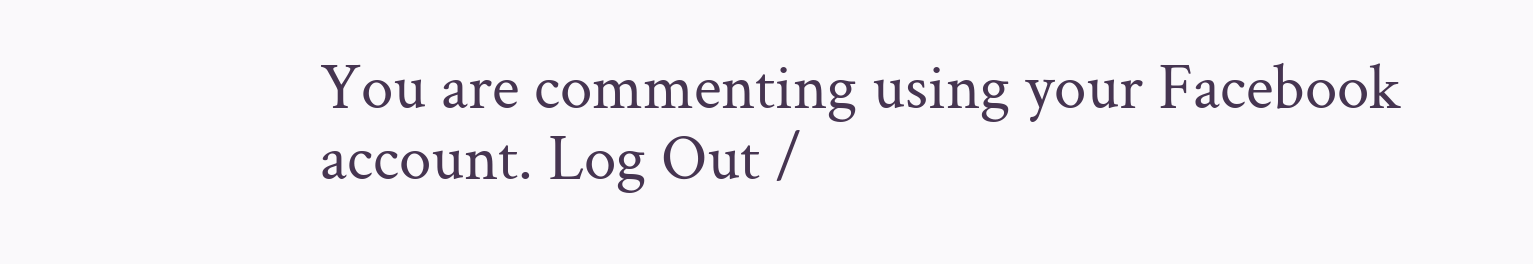You are commenting using your Facebook account. Log Out /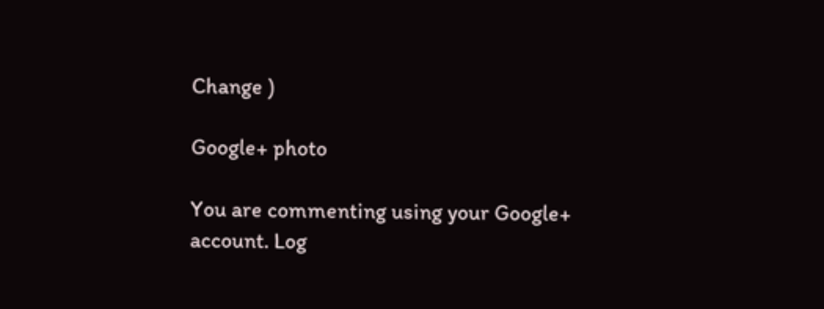Change )

Google+ photo

You are commenting using your Google+ account. Log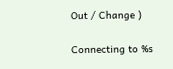Out / Change )

Connecting to %s